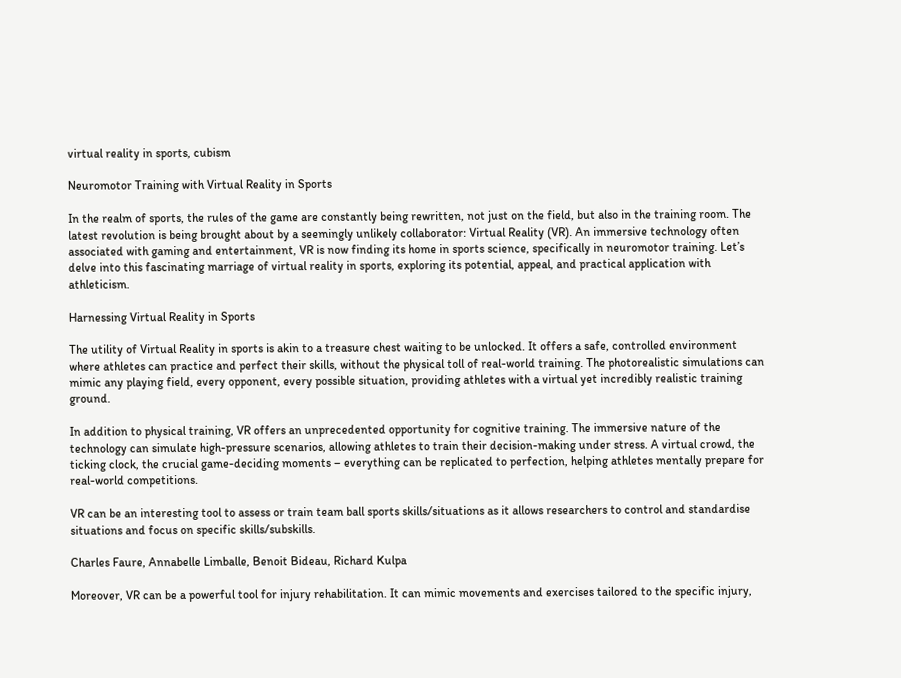virtual reality in sports, cubism

Neuromotor Training with Virtual Reality in Sports

In the realm of sports, the rules of the game are constantly being rewritten, not just on the field, but also in the training room. The latest revolution is being brought about by a seemingly unlikely collaborator: Virtual Reality (VR). An immersive technology often associated with gaming and entertainment, VR is now finding its home in sports science, specifically in neuromotor training. Let’s delve into this fascinating marriage of virtual reality in sports, exploring its potential, appeal, and practical application with athleticism.

Harnessing Virtual Reality in Sports

The utility of Virtual Reality in sports is akin to a treasure chest waiting to be unlocked. It offers a safe, controlled environment where athletes can practice and perfect their skills, without the physical toll of real-world training. The photorealistic simulations can mimic any playing field, every opponent, every possible situation, providing athletes with a virtual yet incredibly realistic training ground.

In addition to physical training, VR offers an unprecedented opportunity for cognitive training. The immersive nature of the technology can simulate high-pressure scenarios, allowing athletes to train their decision-making under stress. A virtual crowd, the ticking clock, the crucial game-deciding moments – everything can be replicated to perfection, helping athletes mentally prepare for real-world competitions.

VR can be an interesting tool to assess or train team ball sports skills/situations as it allows researchers to control and standardise situations and focus on specific skills/subskills.

Charles Faure, Annabelle Limballe, Benoit Bideau, Richard Kulpa

Moreover, VR can be a powerful tool for injury rehabilitation. It can mimic movements and exercises tailored to the specific injury,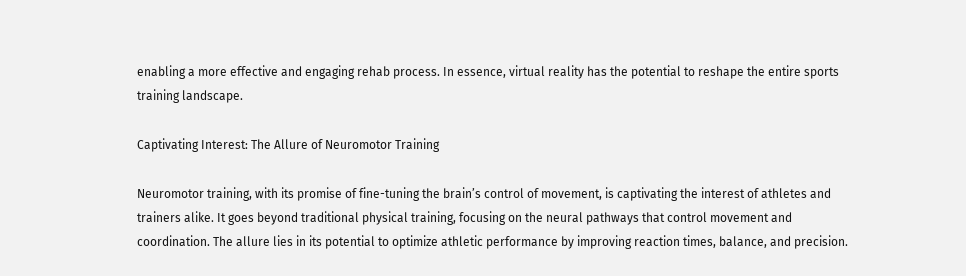enabling a more effective and engaging rehab process. In essence, virtual reality has the potential to reshape the entire sports training landscape.

Captivating Interest: The Allure of Neuromotor Training

Neuromotor training, with its promise of fine-tuning the brain’s control of movement, is captivating the interest of athletes and trainers alike. It goes beyond traditional physical training, focusing on the neural pathways that control movement and coordination. The allure lies in its potential to optimize athletic performance by improving reaction times, balance, and precision.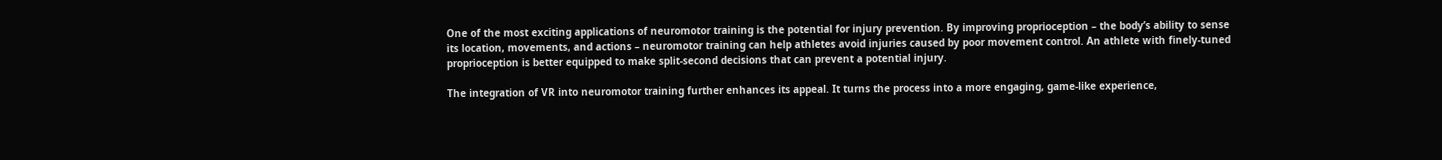One of the most exciting applications of neuromotor training is the potential for injury prevention. By improving proprioception – the body’s ability to sense its location, movements, and actions – neuromotor training can help athletes avoid injuries caused by poor movement control. An athlete with finely-tuned proprioception is better equipped to make split-second decisions that can prevent a potential injury.

The integration of VR into neuromotor training further enhances its appeal. It turns the process into a more engaging, game-like experience,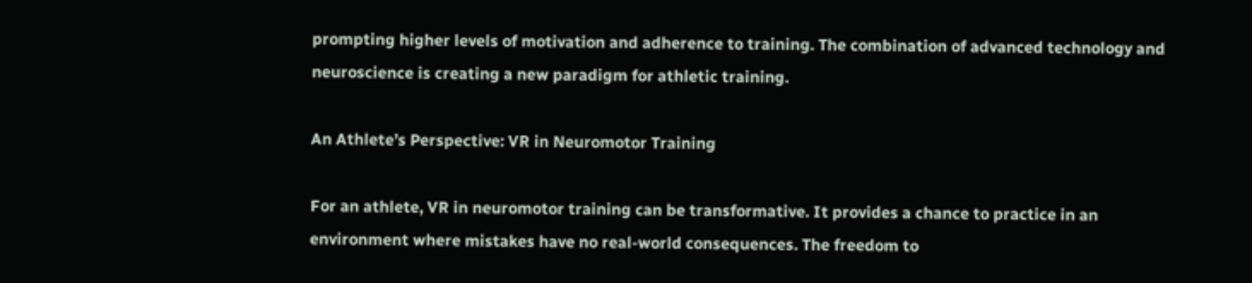prompting higher levels of motivation and adherence to training. The combination of advanced technology and neuroscience is creating a new paradigm for athletic training.

An Athlete’s Perspective: VR in Neuromotor Training

For an athlete, VR in neuromotor training can be transformative. It provides a chance to practice in an environment where mistakes have no real-world consequences. The freedom to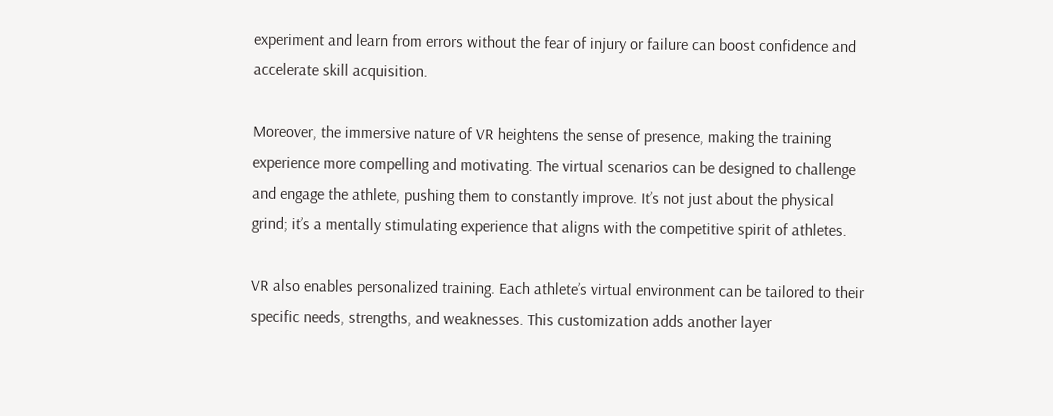experiment and learn from errors without the fear of injury or failure can boost confidence and accelerate skill acquisition.

Moreover, the immersive nature of VR heightens the sense of presence, making the training experience more compelling and motivating. The virtual scenarios can be designed to challenge and engage the athlete, pushing them to constantly improve. It’s not just about the physical grind; it’s a mentally stimulating experience that aligns with the competitive spirit of athletes.

VR also enables personalized training. Each athlete’s virtual environment can be tailored to their specific needs, strengths, and weaknesses. This customization adds another layer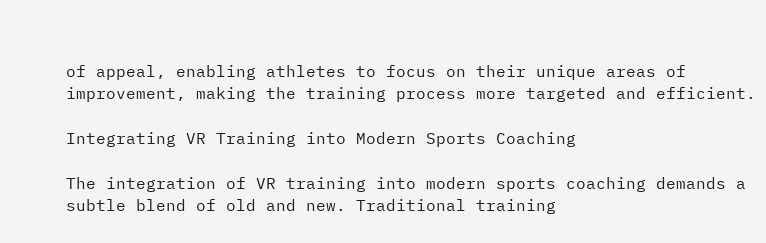of appeal, enabling athletes to focus on their unique areas of improvement, making the training process more targeted and efficient.

Integrating VR Training into Modern Sports Coaching

The integration of VR training into modern sports coaching demands a subtle blend of old and new. Traditional training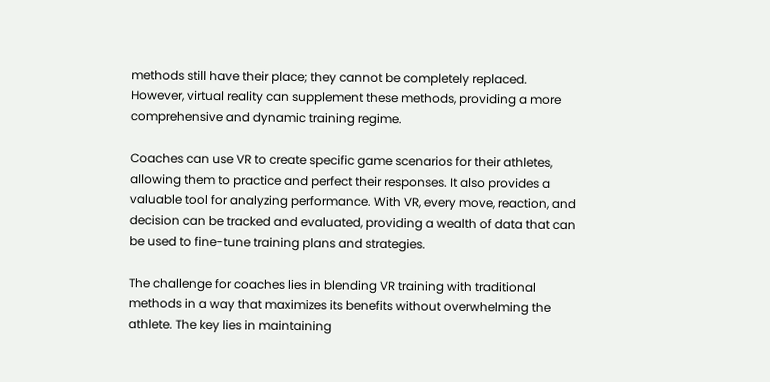methods still have their place; they cannot be completely replaced. However, virtual reality can supplement these methods, providing a more comprehensive and dynamic training regime.

Coaches can use VR to create specific game scenarios for their athletes, allowing them to practice and perfect their responses. It also provides a valuable tool for analyzing performance. With VR, every move, reaction, and decision can be tracked and evaluated, providing a wealth of data that can be used to fine-tune training plans and strategies.

The challenge for coaches lies in blending VR training with traditional methods in a way that maximizes its benefits without overwhelming the athlete. The key lies in maintaining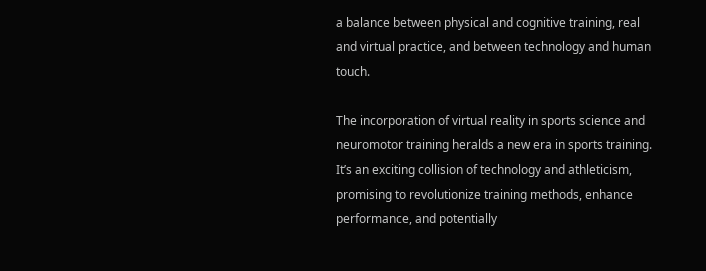a balance between physical and cognitive training, real and virtual practice, and between technology and human touch.

The incorporation of virtual reality in sports science and neuromotor training heralds a new era in sports training. It’s an exciting collision of technology and athleticism, promising to revolutionize training methods, enhance performance, and potentially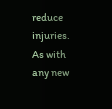reduce injuries. As with any new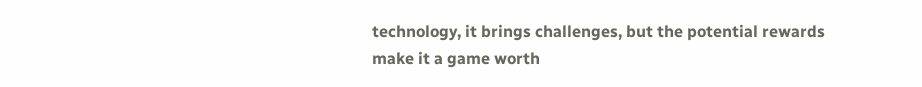technology, it brings challenges, but the potential rewards make it a game worth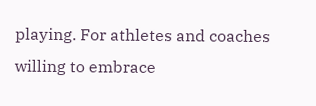playing. For athletes and coaches willing to embrace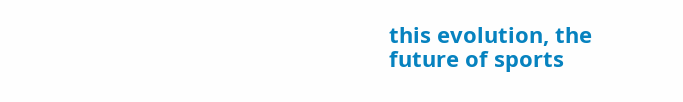this evolution, the future of sports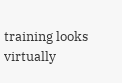training looks virtually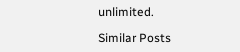unlimited.

Similar Posts